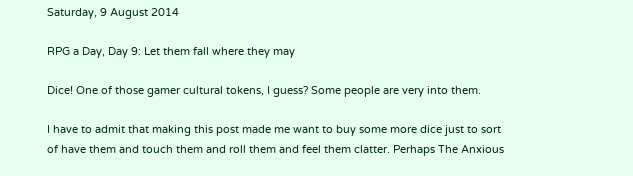Saturday, 9 August 2014

RPG a Day, Day 9: Let them fall where they may

Dice! One of those gamer cultural tokens, I guess? Some people are very into them.

I have to admit that making this post made me want to buy some more dice just to sort of have them and touch them and roll them and feel them clatter. Perhaps The Anxious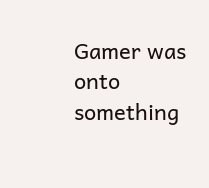Gamer was onto something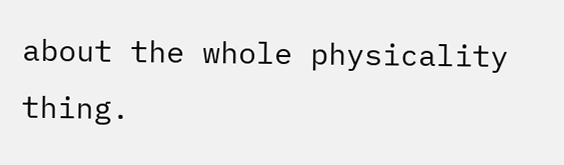about the whole physicality thing.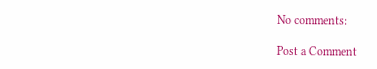No comments:

Post a Comment